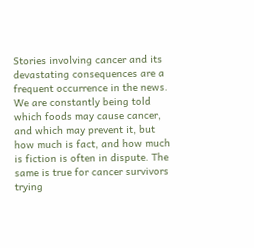Stories involving cancer and its devastating consequences are a frequent occurrence in the news. We are constantly being told which foods may cause cancer, and which may prevent it, but how much is fact, and how much is fiction is often in dispute. The same is true for cancer survivors trying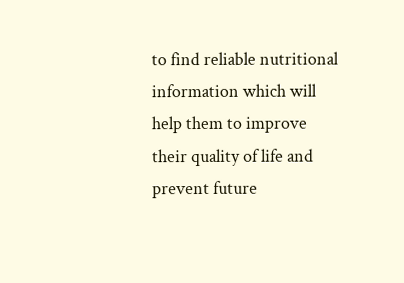to find reliable nutritional information which will help them to improve their quality of life and prevent future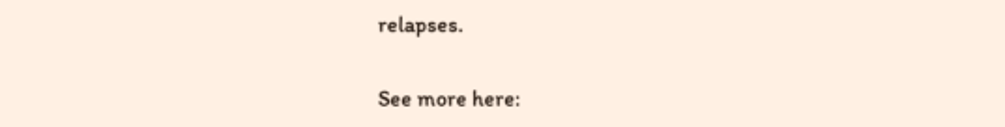relapses.

See more here: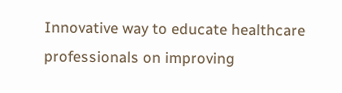Innovative way to educate healthcare professionals on improving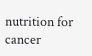nutrition for cancer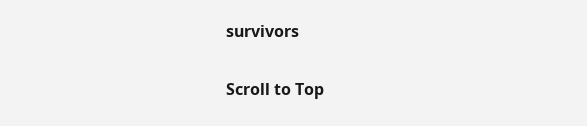survivors

Scroll to Top